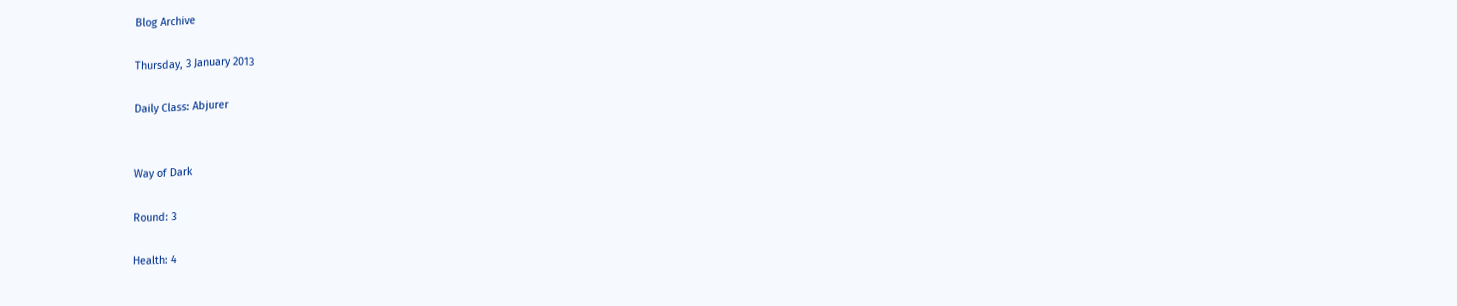Blog Archive

Thursday, 3 January 2013

Daily Class: Abjurer


Way of Dark

Round: 3

Health: 4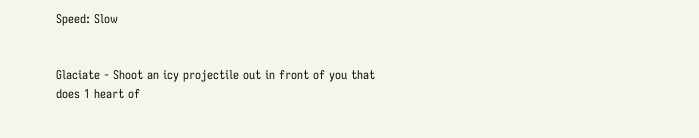Speed: Slow


Glaciate - Shoot an icy projectile out in front of you that does 1 heart of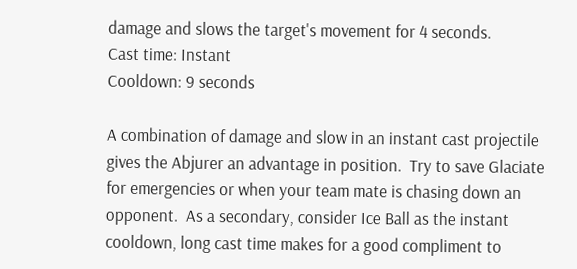damage and slows the target's movement for 4 seconds.
Cast time: Instant
Cooldown: 9 seconds

A combination of damage and slow in an instant cast projectile gives the Abjurer an advantage in position.  Try to save Glaciate for emergencies or when your team mate is chasing down an opponent.  As a secondary, consider Ice Ball as the instant cooldown, long cast time makes for a good compliment to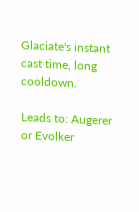Glaciate's instant cast time, long cooldown.

Leads to: Augerer or Evolker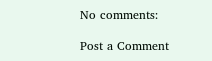No comments:

Post a Comment